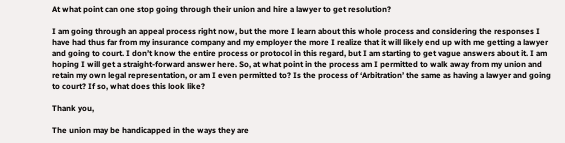At what point can one stop going through their union and hire a lawyer to get resolution?

I am going through an appeal process right now, but the more I learn about this whole process and considering the responses I have had thus far from my insurance company and my employer the more I realize that it will likely end up with me getting a lawyer and going to court. I don’t know the entire process or protocol in this regard, but I am starting to get vague answers about it. I am hoping I will get a straight-forward answer here. So, at what point in the process am I permitted to walk away from my union and retain my own legal representation, or am I even permitted to? Is the process of ‘Arbitration’ the same as having a lawyer and going to court? If so, what does this look like?

Thank you,

The union may be handicapped in the ways they are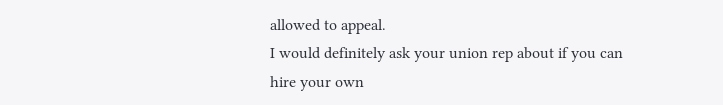allowed to appeal.
I would definitely ask your union rep about if you can hire your own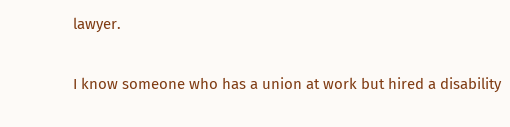lawyer.

I know someone who has a union at work but hired a disability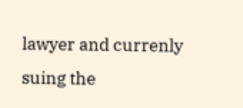lawyer and currenly suing the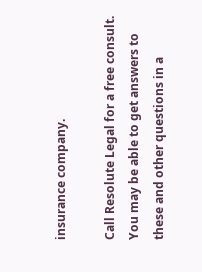insurance company.

Call Resolute Legal for a free consult. You may be able to get answers to these and other questions in a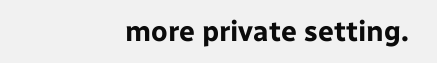more private setting.